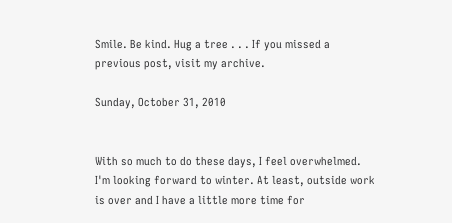Smile. Be kind. Hug a tree . . . If you missed a previous post, visit my archive.

Sunday, October 31, 2010


With so much to do these days, I feel overwhelmed. I'm looking forward to winter. At least, outside work is over and I have a little more time for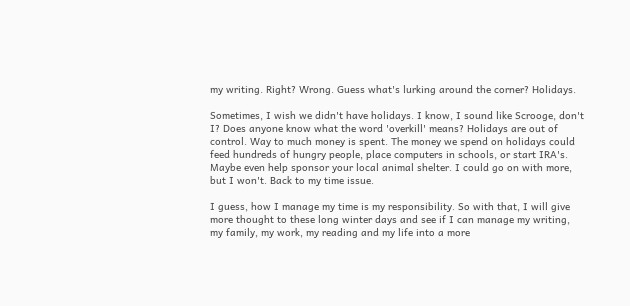my writing. Right? Wrong. Guess what's lurking around the corner? Holidays.

Sometimes, I wish we didn't have holidays. I know, I sound like Scrooge, don't I? Does anyone know what the word 'overkill' means? Holidays are out of control. Way to much money is spent. The money we spend on holidays could feed hundreds of hungry people, place computers in schools, or start IRA's. Maybe even help sponsor your local animal shelter. I could go on with more, but I won't. Back to my time issue.

I guess, how I manage my time is my responsibility. So with that, I will give more thought to these long winter days and see if I can manage my writing, my family, my work, my reading and my life into a more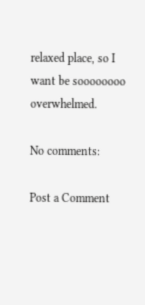relaxed place, so I want be soooooooo overwhelmed.

No comments:

Post a Comment